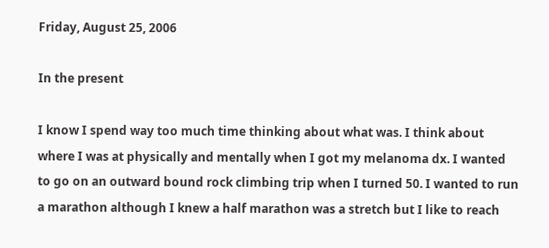Friday, August 25, 2006

In the present

I know I spend way too much time thinking about what was. I think about where I was at physically and mentally when I got my melanoma dx. I wanted to go on an outward bound rock climbing trip when I turned 50. I wanted to run a marathon although I knew a half marathon was a stretch but I like to reach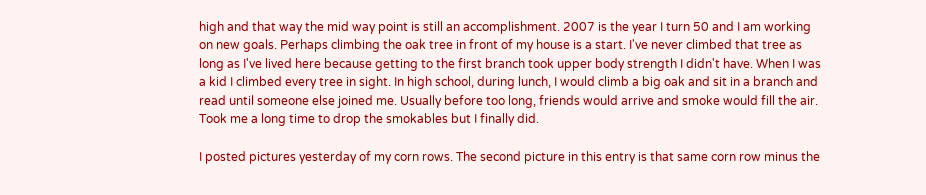high and that way the mid way point is still an accomplishment. 2007 is the year I turn 50 and I am working on new goals. Perhaps climbing the oak tree in front of my house is a start. I've never climbed that tree as long as I've lived here because getting to the first branch took upper body strength I didn't have. When I was a kid I climbed every tree in sight. In high school, during lunch, I would climb a big oak and sit in a branch and read until someone else joined me. Usually before too long, friends would arrive and smoke would fill the air. Took me a long time to drop the smokables but I finally did.

I posted pictures yesterday of my corn rows. The second picture in this entry is that same corn row minus the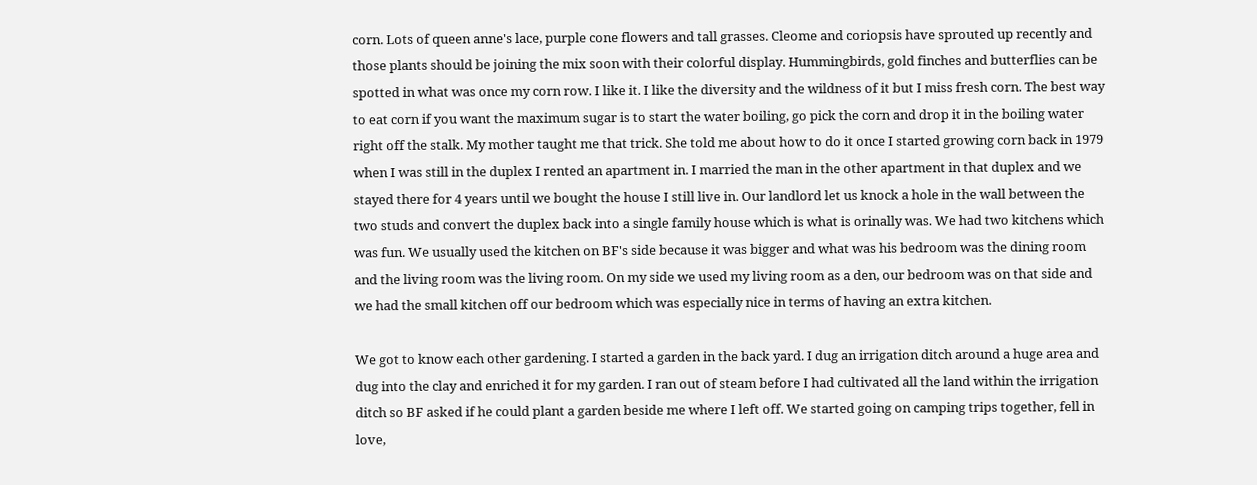corn. Lots of queen anne's lace, purple cone flowers and tall grasses. Cleome and coriopsis have sprouted up recently and those plants should be joining the mix soon with their colorful display. Hummingbirds, gold finches and butterflies can be spotted in what was once my corn row. I like it. I like the diversity and the wildness of it but I miss fresh corn. The best way to eat corn if you want the maximum sugar is to start the water boiling, go pick the corn and drop it in the boiling water right off the stalk. My mother taught me that trick. She told me about how to do it once I started growing corn back in 1979 when I was still in the duplex I rented an apartment in. I married the man in the other apartment in that duplex and we stayed there for 4 years until we bought the house I still live in. Our landlord let us knock a hole in the wall between the two studs and convert the duplex back into a single family house which is what is orinally was. We had two kitchens which was fun. We usually used the kitchen on BF's side because it was bigger and what was his bedroom was the dining room and the living room was the living room. On my side we used my living room as a den, our bedroom was on that side and we had the small kitchen off our bedroom which was especially nice in terms of having an extra kitchen.

We got to know each other gardening. I started a garden in the back yard. I dug an irrigation ditch around a huge area and dug into the clay and enriched it for my garden. I ran out of steam before I had cultivated all the land within the irrigation ditch so BF asked if he could plant a garden beside me where I left off. We started going on camping trips together, fell in love,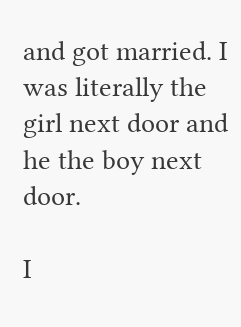and got married. I was literally the girl next door and he the boy next door.

I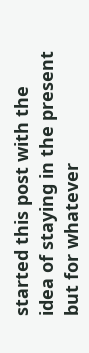started this post with the idea of staying in the present but for whatever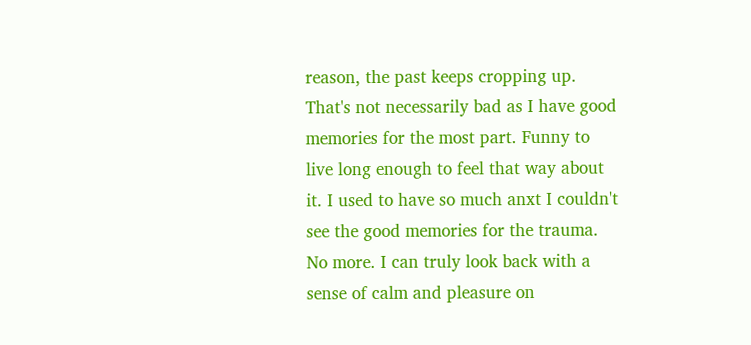reason, the past keeps cropping up. That's not necessarily bad as I have good memories for the most part. Funny to live long enough to feel that way about it. I used to have so much anxt I couldn't see the good memories for the trauma. No more. I can truly look back with a sense of calm and pleasure on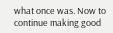what once was. Now to continue making good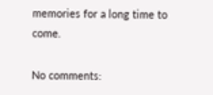memories for a long time to come.

No comments: